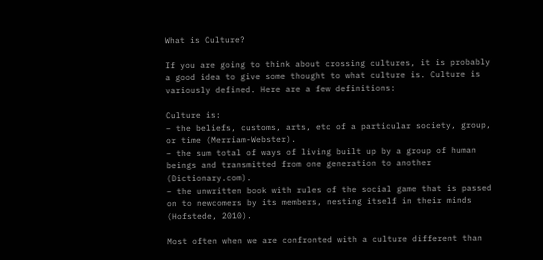What is Culture?

If you are going to think about crossing cultures, it is probably a good idea to give some thought to what culture is. Culture is variously defined. Here are a few definitions:

Culture is:
– the beliefs, customs, arts, etc of a particular society, group, or time (Merriam-Webster).
– the sum total of ways of living built up by a group of human beings and transmitted from one generation to another (Dictionary.com).
– the unwritten book with rules of the social game that is passed on to newcomers by its members, nesting itself in their minds (Hofstede, 2010).

Most often when we are confronted with a culture different than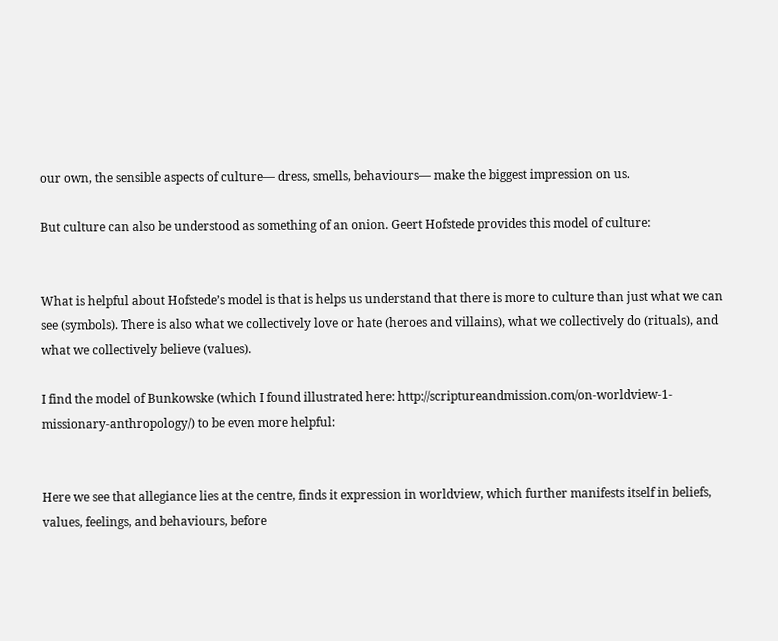our own, the sensible aspects of culture— dress, smells, behaviours— make the biggest impression on us.

But culture can also be understood as something of an onion. Geert Hofstede provides this model of culture:


What is helpful about Hofstede’s model is that is helps us understand that there is more to culture than just what we can see (symbols). There is also what we collectively love or hate (heroes and villains), what we collectively do (rituals), and what we collectively believe (values).

I find the model of Bunkowske (which I found illustrated here: http://scriptureandmission.com/on-worldview-1-missionary-anthropology/) to be even more helpful:


Here we see that allegiance lies at the centre, finds it expression in worldview, which further manifests itself in beliefs, values, feelings, and behaviours, before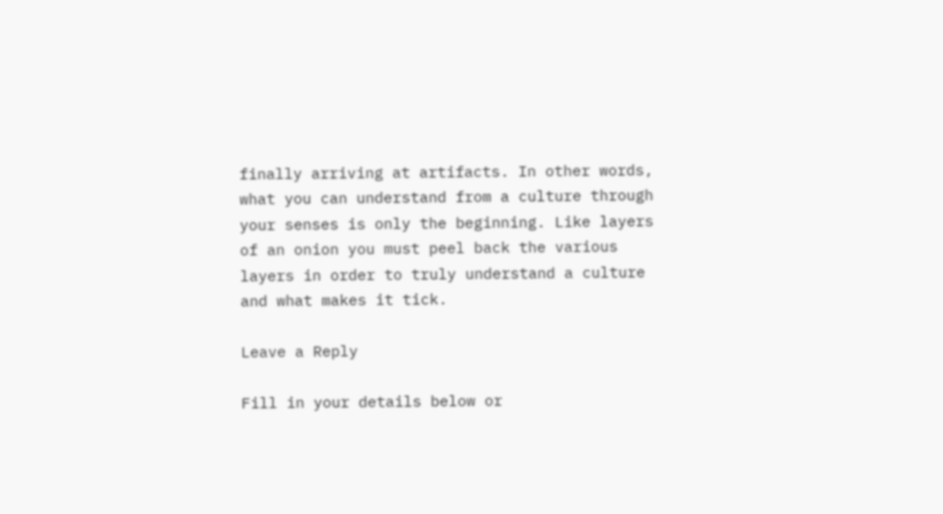finally arriving at artifacts. In other words, what you can understand from a culture through your senses is only the beginning. Like layers of an onion you must peel back the various layers in order to truly understand a culture and what makes it tick.

Leave a Reply

Fill in your details below or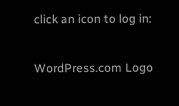click an icon to log in:

WordPress.com Logo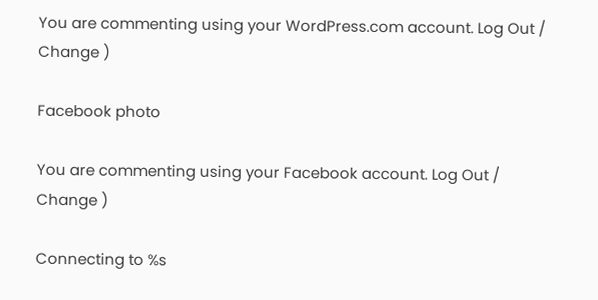You are commenting using your WordPress.com account. Log Out /  Change )

Facebook photo

You are commenting using your Facebook account. Log Out /  Change )

Connecting to %s